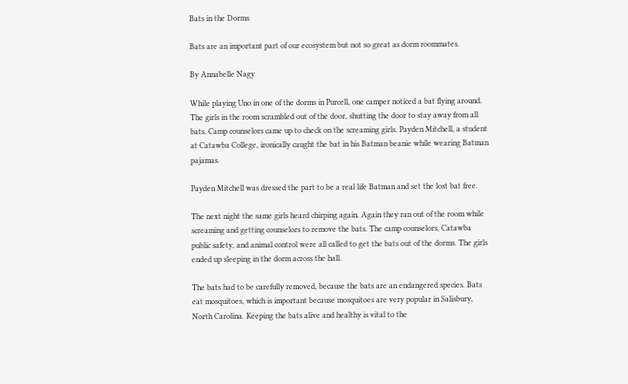Bats in the Dorms

Bats are an important part of our ecosystem but not so great as dorm roommates.

By Annabelle Nagy

While playing Uno in one of the dorms in Purcell, one camper noticed a bat flying around. The girls in the room scrambled out of the door, shutting the door to stay away from all bats. Camp counselors came up to check on the screaming girls. Payden Mitchell, a student at Catawba College, ironically caught the bat in his Batman beanie while wearing Batman pajamas.

Payden Mitchell was dressed the part to be a real life Batman and set the lost bat free.

The next night the same girls heard chirping again. Again they ran out of the room while screaming and getting counselors to remove the bats. The camp counselors, Catawba public safety, and animal control were all called to get the bats out of the dorms. The girls ended up sleeping in the dorm across the hall.

The bats had to be carefully removed, because the bats are an endangered species. Bats eat mosquitoes, which is important because mosquitoes are very popular in Salisbury, North Carolina. Keeping the bats alive and healthy is vital to the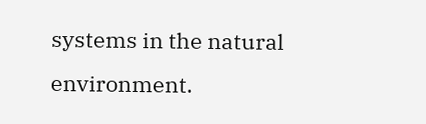systems in the natural environment.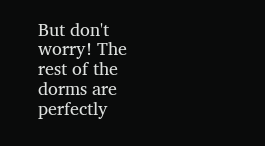But don't worry! The rest of the dorms are perfectly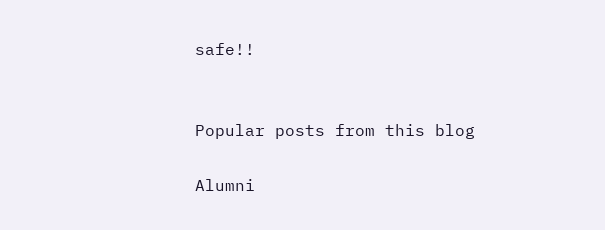safe!!


Popular posts from this blog

Alumni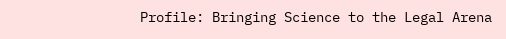Profile: Bringing Science to the Legal Arena